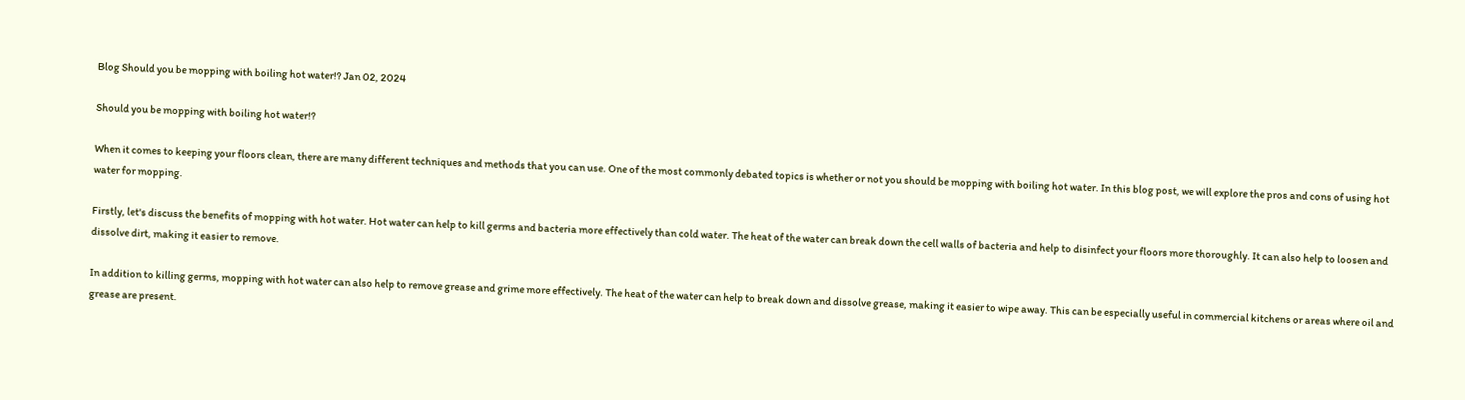Blog Should you be mopping with boiling hot water!? Jan 02, 2024

Should you be mopping with boiling hot water!?

When it comes to keeping your floors clean, there are many different techniques and methods that you can use. One of the most commonly debated topics is whether or not you should be mopping with boiling hot water. In this blog post, we will explore the pros and cons of using hot water for mopping.

Firstly, let's discuss the benefits of mopping with hot water. Hot water can help to kill germs and bacteria more effectively than cold water. The heat of the water can break down the cell walls of bacteria and help to disinfect your floors more thoroughly. It can also help to loosen and dissolve dirt, making it easier to remove.

In addition to killing germs, mopping with hot water can also help to remove grease and grime more effectively. The heat of the water can help to break down and dissolve grease, making it easier to wipe away. This can be especially useful in commercial kitchens or areas where oil and grease are present.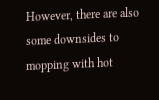However, there are also some downsides to mopping with hot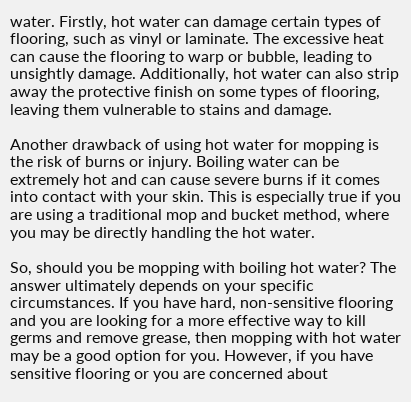water. Firstly, hot water can damage certain types of flooring, such as vinyl or laminate. The excessive heat can cause the flooring to warp or bubble, leading to unsightly damage. Additionally, hot water can also strip away the protective finish on some types of flooring, leaving them vulnerable to stains and damage.

Another drawback of using hot water for mopping is the risk of burns or injury. Boiling water can be extremely hot and can cause severe burns if it comes into contact with your skin. This is especially true if you are using a traditional mop and bucket method, where you may be directly handling the hot water.

So, should you be mopping with boiling hot water? The answer ultimately depends on your specific circumstances. If you have hard, non-sensitive flooring and you are looking for a more effective way to kill germs and remove grease, then mopping with hot water may be a good option for you. However, if you have sensitive flooring or you are concerned about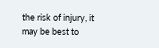the risk of injury, it may be best to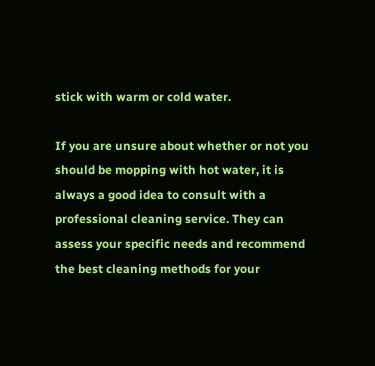stick with warm or cold water.

If you are unsure about whether or not you should be mopping with hot water, it is always a good idea to consult with a professional cleaning service. They can assess your specific needs and recommend the best cleaning methods for your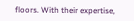floors. With their expertise,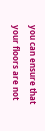you can ensure that your floors are not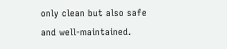only clean but also safe and well-maintained.